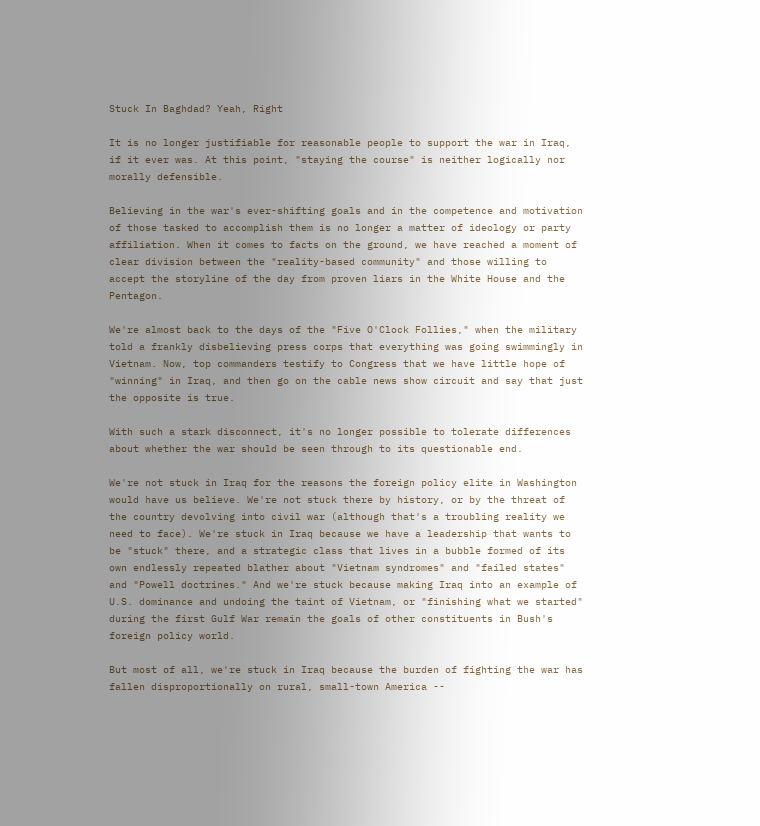Stuck In Baghdad? Yeah, Right

It is no longer justifiable for reasonable people to support the war in Iraq, if it ever was. At this point, "staying the course" is neither logically nor morally defensible.

Believing in the war's ever-shifting goals and in the competence and motivation of those tasked to accomplish them is no longer a matter of ideology or party affiliation. When it comes to facts on the ground, we have reached a moment of clear division between the "reality-based community" and those willing to accept the storyline of the day from proven liars in the White House and the Pentagon.

We're almost back to the days of the "Five O'Clock Follies," when the military told a frankly disbelieving press corps that everything was going swimmingly in Vietnam. Now, top commanders testify to Congress that we have little hope of "winning" in Iraq, and then go on the cable news show circuit and say that just the opposite is true.

With such a stark disconnect, it's no longer possible to tolerate differences about whether the war should be seen through to its questionable end.

We're not stuck in Iraq for the reasons the foreign policy elite in Washington would have us believe. We're not stuck there by history, or by the threat of the country devolving into civil war (although that's a troubling reality we need to face). We're stuck in Iraq because we have a leadership that wants to be "stuck" there, and a strategic class that lives in a bubble formed of its own endlessly repeated blather about "Vietnam syndromes" and "failed states" and "Powell doctrines." And we're stuck because making Iraq into an example of U.S. dominance and undoing the taint of Vietnam, or "finishing what we started" during the first Gulf War remain the goals of other constituents in Bush's foreign policy world.

But most of all, we're stuck in Iraq because the burden of fighting the war has fallen disproportionally on rural, small-town America --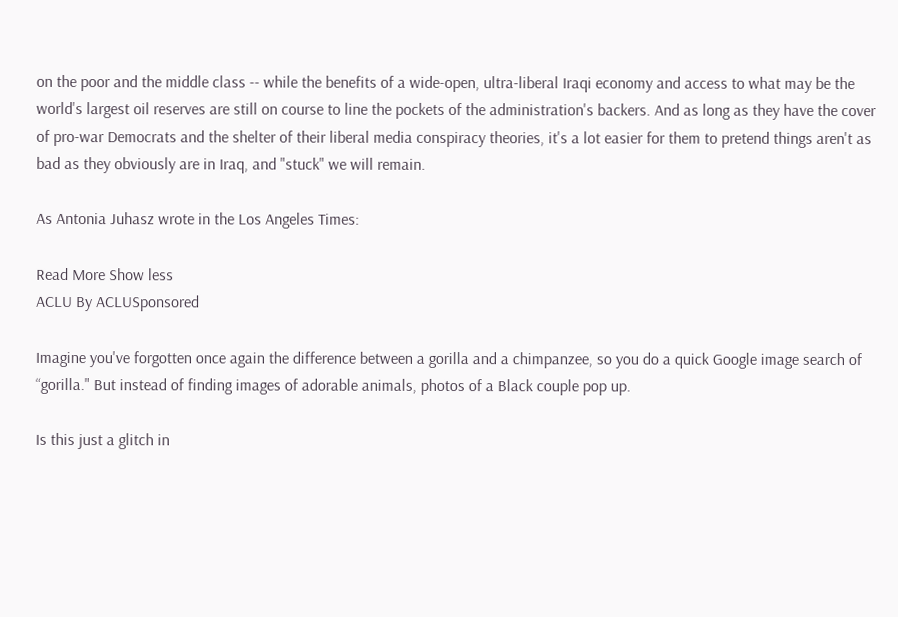on the poor and the middle class -- while the benefits of a wide-open, ultra-liberal Iraqi economy and access to what may be the world's largest oil reserves are still on course to line the pockets of the administration's backers. And as long as they have the cover of pro-war Democrats and the shelter of their liberal media conspiracy theories, it's a lot easier for them to pretend things aren't as bad as they obviously are in Iraq, and "stuck" we will remain.

As Antonia Juhasz wrote in the Los Angeles Times:

Read More Show less
ACLU By ACLUSponsored

Imagine you've forgotten once again the difference between a gorilla and a chimpanzee, so you do a quick Google image search of “gorilla." But instead of finding images of adorable animals, photos of a Black couple pop up.

Is this just a glitch in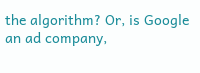the algorithm? Or, is Google an ad company,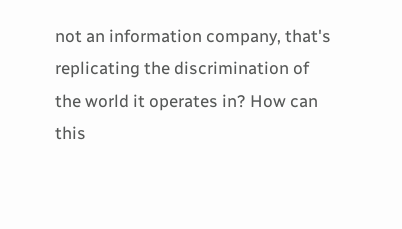not an information company, that's replicating the discrimination of the world it operates in? How can this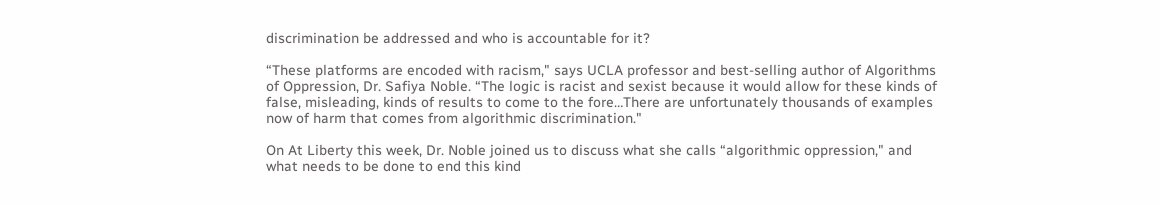discrimination be addressed and who is accountable for it?

“These platforms are encoded with racism," says UCLA professor and best-selling author of Algorithms of Oppression, Dr. Safiya Noble. “The logic is racist and sexist because it would allow for these kinds of false, misleading, kinds of results to come to the fore…There are unfortunately thousands of examples now of harm that comes from algorithmic discrimination."

On At Liberty this week, Dr. Noble joined us to discuss what she calls “algorithmic oppression," and what needs to be done to end this kind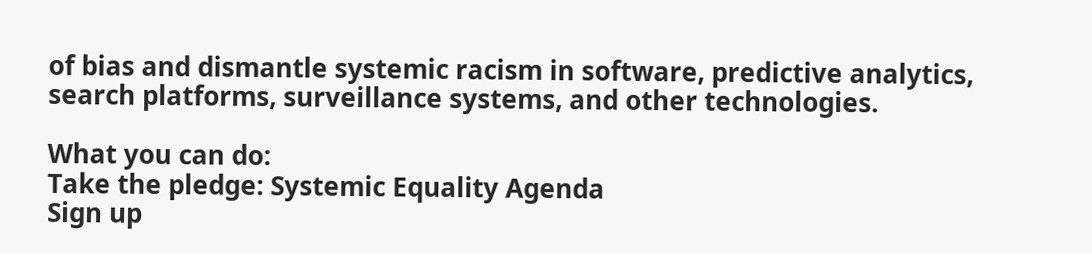of bias and dismantle systemic racism in software, predictive analytics, search platforms, surveillance systems, and other technologies.

What you can do:
Take the pledge: Systemic Equality Agenda
Sign up